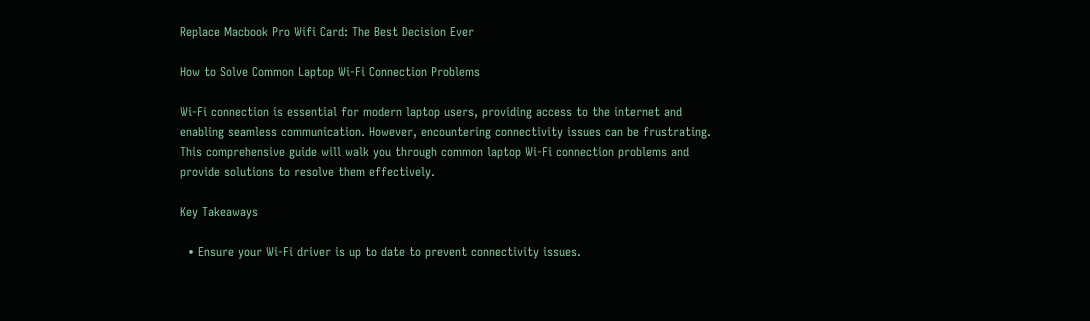Replace Macbook Pro Wifi Card: The Best Decision Ever

How to Solve Common Laptop Wi-Fi Connection Problems

Wi-Fi connection is essential for modern laptop users, providing access to the internet and enabling seamless communication. However, encountering connectivity issues can be frustrating. This comprehensive guide will walk you through common laptop Wi-Fi connection problems and provide solutions to resolve them effectively.

Key Takeaways

  • Ensure your Wi-Fi driver is up to date to prevent connectivity issues.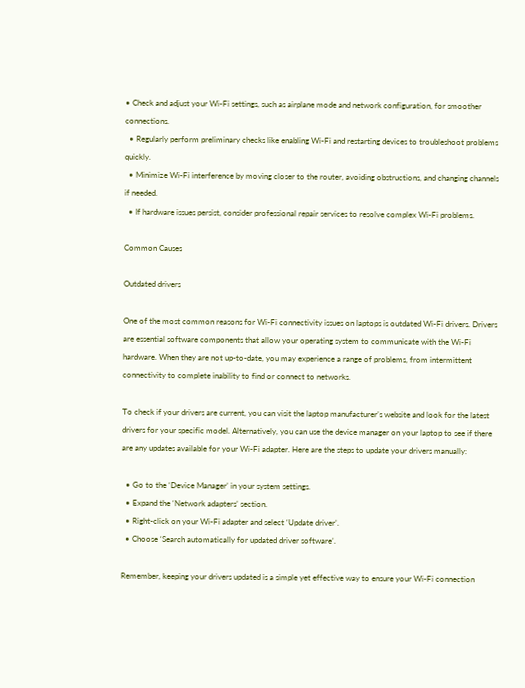• Check and adjust your Wi-Fi settings, such as airplane mode and network configuration, for smoother connections.
  • Regularly perform preliminary checks like enabling Wi-Fi and restarting devices to troubleshoot problems quickly.
  • Minimize Wi-Fi interference by moving closer to the router, avoiding obstructions, and changing channels if needed.
  • If hardware issues persist, consider professional repair services to resolve complex Wi-Fi problems.

Common Causes

Outdated drivers

One of the most common reasons for Wi-Fi connectivity issues on laptops is outdated Wi-Fi drivers. Drivers are essential software components that allow your operating system to communicate with the Wi-Fi hardware. When they are not up-to-date, you may experience a range of problems, from intermittent connectivity to complete inability to find or connect to networks.

To check if your drivers are current, you can visit the laptop manufacturer’s website and look for the latest drivers for your specific model. Alternatively, you can use the device manager on your laptop to see if there are any updates available for your Wi-Fi adapter. Here are the steps to update your drivers manually:

  • Go to the ‘Device Manager’ in your system settings.
  • Expand the ‘Network adapters’ section.
  • Right-click on your Wi-Fi adapter and select ‘Update driver’.
  • Choose ‘Search automatically for updated driver software’.

Remember, keeping your drivers updated is a simple yet effective way to ensure your Wi-Fi connection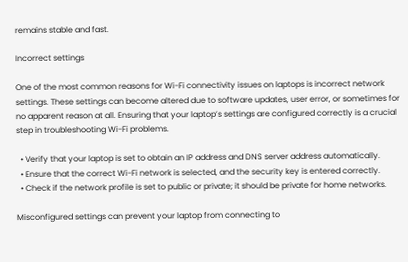remains stable and fast.

Incorrect settings

One of the most common reasons for Wi-Fi connectivity issues on laptops is incorrect network settings. These settings can become altered due to software updates, user error, or sometimes for no apparent reason at all. Ensuring that your laptop’s settings are configured correctly is a crucial step in troubleshooting Wi-Fi problems.

  • Verify that your laptop is set to obtain an IP address and DNS server address automatically.
  • Ensure that the correct Wi-Fi network is selected, and the security key is entered correctly.
  • Check if the network profile is set to public or private; it should be private for home networks.

Misconfigured settings can prevent your laptop from connecting to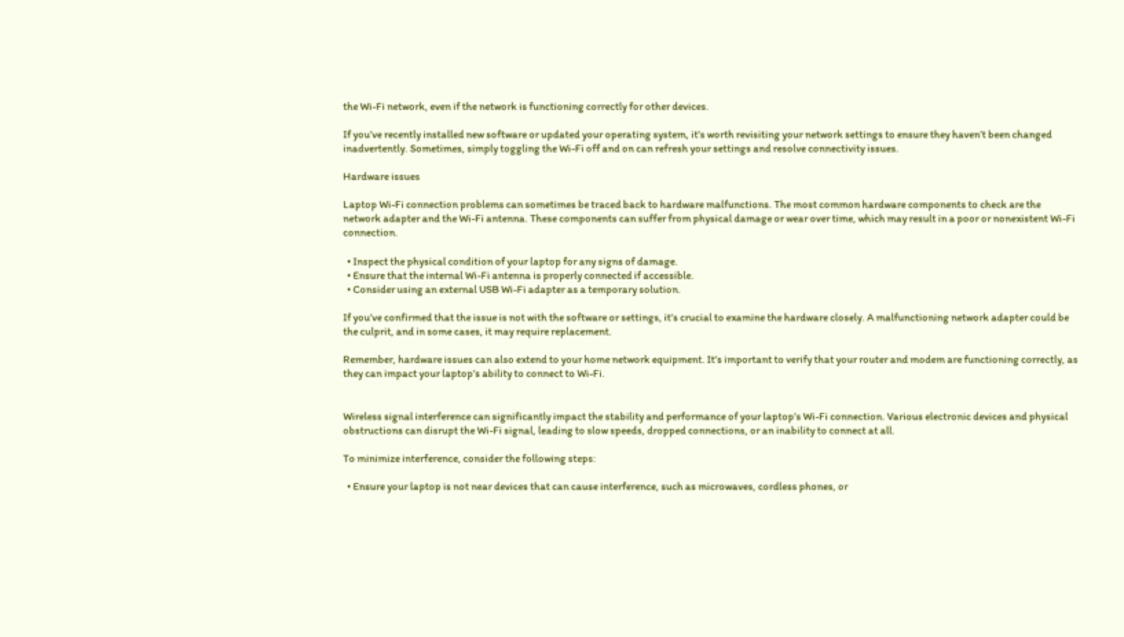the Wi-Fi network, even if the network is functioning correctly for other devices.

If you’ve recently installed new software or updated your operating system, it’s worth revisiting your network settings to ensure they haven’t been changed inadvertently. Sometimes, simply toggling the Wi-Fi off and on can refresh your settings and resolve connectivity issues.

Hardware issues

Laptop Wi-Fi connection problems can sometimes be traced back to hardware malfunctions. The most common hardware components to check are the network adapter and the Wi-Fi antenna. These components can suffer from physical damage or wear over time, which may result in a poor or nonexistent Wi-Fi connection.

  • Inspect the physical condition of your laptop for any signs of damage.
  • Ensure that the internal Wi-Fi antenna is properly connected if accessible.
  • Consider using an external USB Wi-Fi adapter as a temporary solution.

If you’ve confirmed that the issue is not with the software or settings, it’s crucial to examine the hardware closely. A malfunctioning network adapter could be the culprit, and in some cases, it may require replacement.

Remember, hardware issues can also extend to your home network equipment. It’s important to verify that your router and modem are functioning correctly, as they can impact your laptop’s ability to connect to Wi-Fi.


Wireless signal interference can significantly impact the stability and performance of your laptop’s Wi-Fi connection. Various electronic devices and physical obstructions can disrupt the Wi-Fi signal, leading to slow speeds, dropped connections, or an inability to connect at all.

To minimize interference, consider the following steps:

  • Ensure your laptop is not near devices that can cause interference, such as microwaves, cordless phones, or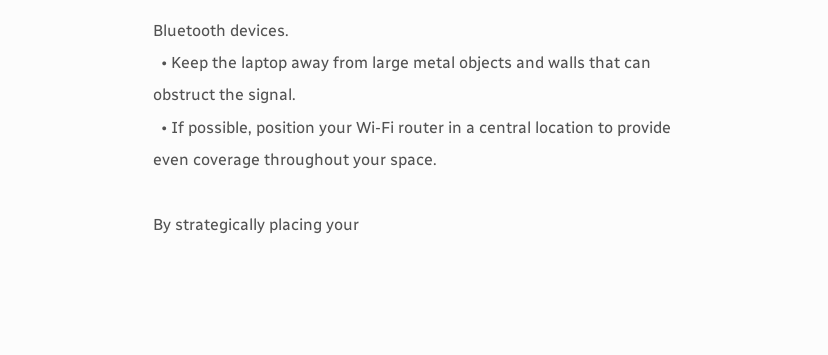Bluetooth devices.
  • Keep the laptop away from large metal objects and walls that can obstruct the signal.
  • If possible, position your Wi-Fi router in a central location to provide even coverage throughout your space.

By strategically placing your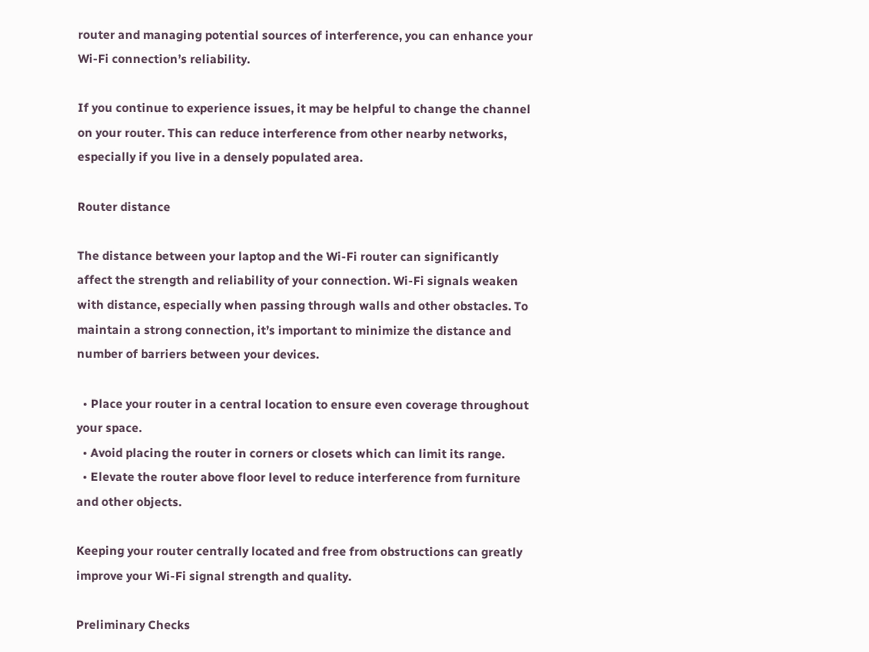router and managing potential sources of interference, you can enhance your Wi-Fi connection’s reliability.

If you continue to experience issues, it may be helpful to change the channel on your router. This can reduce interference from other nearby networks, especially if you live in a densely populated area.

Router distance

The distance between your laptop and the Wi-Fi router can significantly affect the strength and reliability of your connection. Wi-Fi signals weaken with distance, especially when passing through walls and other obstacles. To maintain a strong connection, it’s important to minimize the distance and number of barriers between your devices.

  • Place your router in a central location to ensure even coverage throughout your space.
  • Avoid placing the router in corners or closets which can limit its range.
  • Elevate the router above floor level to reduce interference from furniture and other objects.

Keeping your router centrally located and free from obstructions can greatly improve your Wi-Fi signal strength and quality.

Preliminary Checks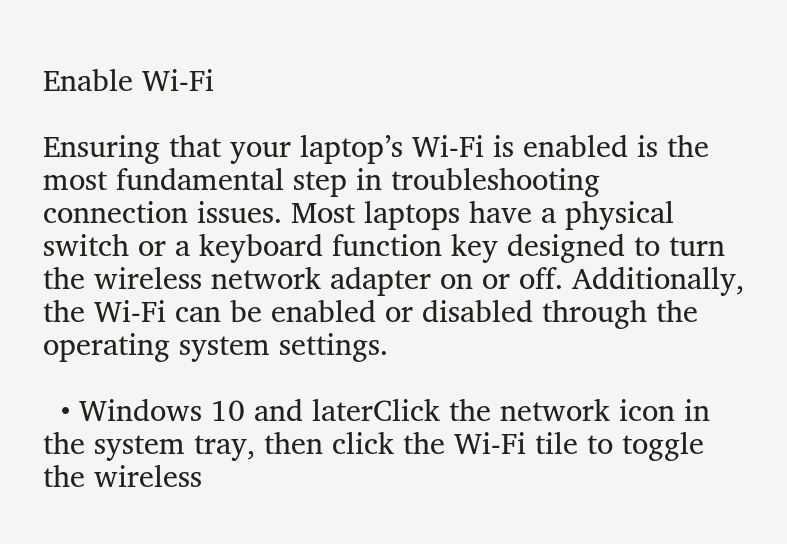Enable Wi-Fi

Ensuring that your laptop’s Wi-Fi is enabled is the most fundamental step in troubleshooting connection issues. Most laptops have a physical switch or a keyboard function key designed to turn the wireless network adapter on or off. Additionally, the Wi-Fi can be enabled or disabled through the operating system settings.

  • Windows 10 and laterClick the network icon in the system tray, then click the Wi-Fi tile to toggle the wireless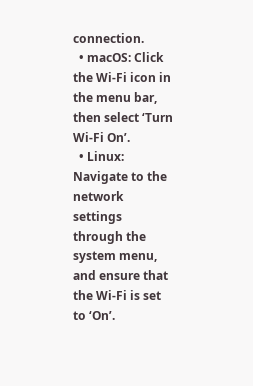connection.
  • macOS: Click the Wi-Fi icon in the menu bar, then select ‘Turn Wi-Fi On’.
  • Linux: Navigate to the network settings through the system menu, and ensure that the Wi-Fi is set to ‘On’.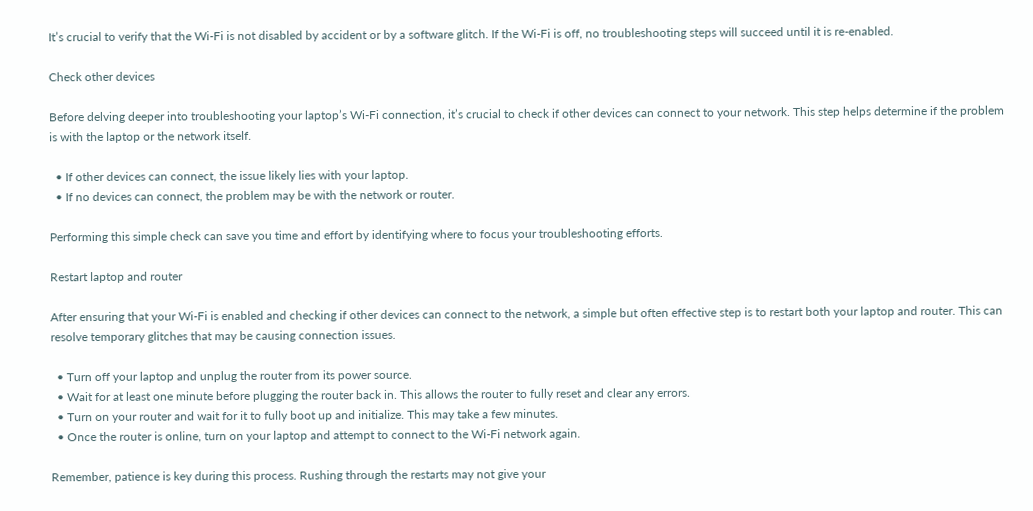It’s crucial to verify that the Wi-Fi is not disabled by accident or by a software glitch. If the Wi-Fi is off, no troubleshooting steps will succeed until it is re-enabled.

Check other devices

Before delving deeper into troubleshooting your laptop’s Wi-Fi connection, it’s crucial to check if other devices can connect to your network. This step helps determine if the problem is with the laptop or the network itself.

  • If other devices can connect, the issue likely lies with your laptop.
  • If no devices can connect, the problem may be with the network or router.

Performing this simple check can save you time and effort by identifying where to focus your troubleshooting efforts.

Restart laptop and router

After ensuring that your Wi-Fi is enabled and checking if other devices can connect to the network, a simple but often effective step is to restart both your laptop and router. This can resolve temporary glitches that may be causing connection issues.

  • Turn off your laptop and unplug the router from its power source.
  • Wait for at least one minute before plugging the router back in. This allows the router to fully reset and clear any errors.
  • Turn on your router and wait for it to fully boot up and initialize. This may take a few minutes.
  • Once the router is online, turn on your laptop and attempt to connect to the Wi-Fi network again.

Remember, patience is key during this process. Rushing through the restarts may not give your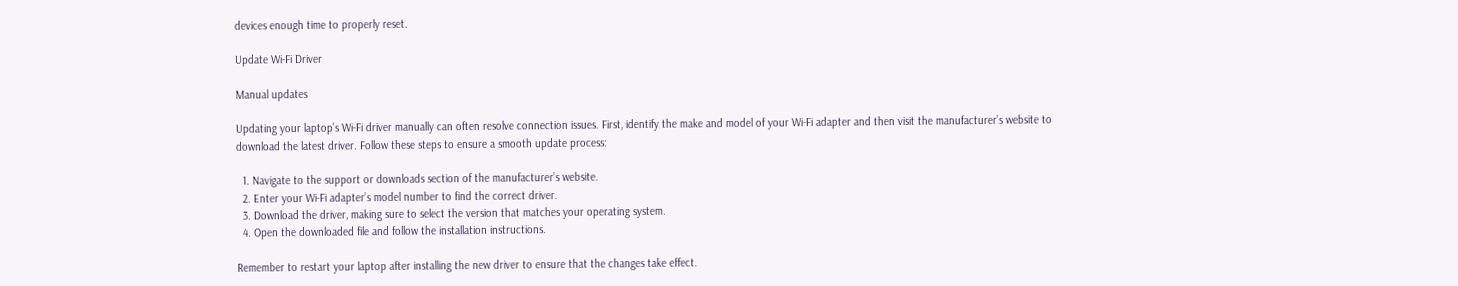devices enough time to properly reset.

Update Wi-Fi Driver

Manual updates

Updating your laptop’s Wi-Fi driver manually can often resolve connection issues. First, identify the make and model of your Wi-Fi adapter and then visit the manufacturer’s website to download the latest driver. Follow these steps to ensure a smooth update process:

  1. Navigate to the support or downloads section of the manufacturer’s website.
  2. Enter your Wi-Fi adapter’s model number to find the correct driver.
  3. Download the driver, making sure to select the version that matches your operating system.
  4. Open the downloaded file and follow the installation instructions.

Remember to restart your laptop after installing the new driver to ensure that the changes take effect.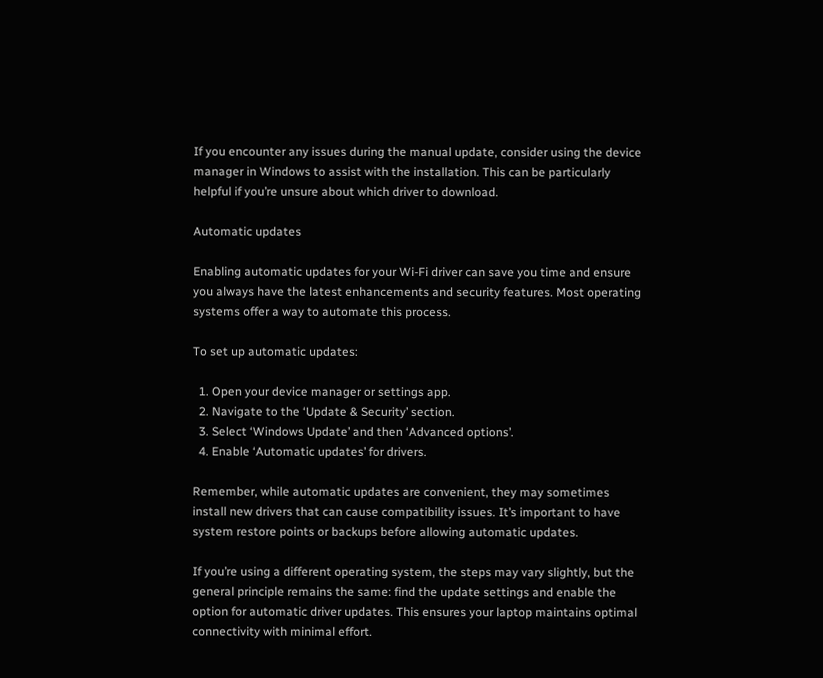If you encounter any issues during the manual update, consider using the device manager in Windows to assist with the installation. This can be particularly helpful if you’re unsure about which driver to download.

Automatic updates

Enabling automatic updates for your Wi-Fi driver can save you time and ensure you always have the latest enhancements and security features. Most operating systems offer a way to automate this process.

To set up automatic updates:

  1. Open your device manager or settings app.
  2. Navigate to the ‘Update & Security’ section.
  3. Select ‘Windows Update’ and then ‘Advanced options’.
  4. Enable ‘Automatic updates’ for drivers.

Remember, while automatic updates are convenient, they may sometimes install new drivers that can cause compatibility issues. It’s important to have system restore points or backups before allowing automatic updates.

If you’re using a different operating system, the steps may vary slightly, but the general principle remains the same: find the update settings and enable the option for automatic driver updates. This ensures your laptop maintains optimal connectivity with minimal effort.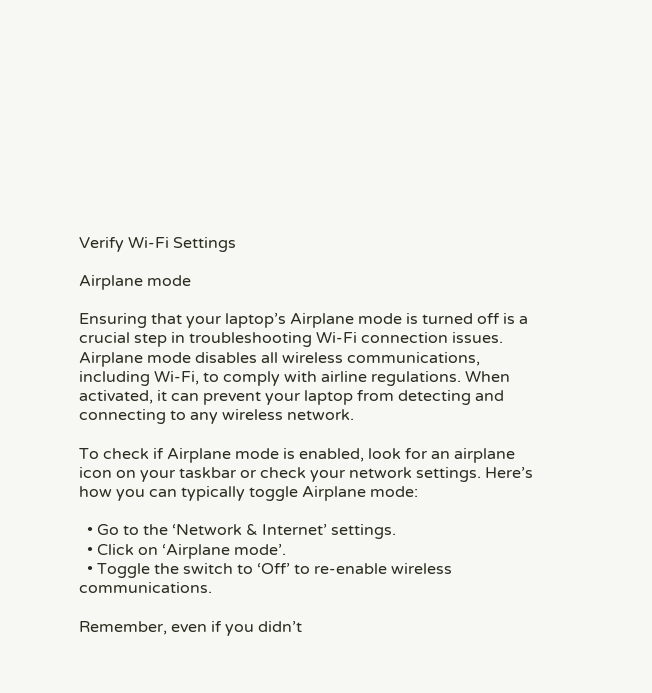Verify Wi-Fi Settings

Airplane mode

Ensuring that your laptop’s Airplane mode is turned off is a crucial step in troubleshooting Wi-Fi connection issues. Airplane mode disables all wireless communications, including Wi-Fi, to comply with airline regulations. When activated, it can prevent your laptop from detecting and connecting to any wireless network.

To check if Airplane mode is enabled, look for an airplane icon on your taskbar or check your network settings. Here’s how you can typically toggle Airplane mode:

  • Go to the ‘Network & Internet’ settings.
  • Click on ‘Airplane mode’.
  • Toggle the switch to ‘Off’ to re-enable wireless communications.

Remember, even if you didn’t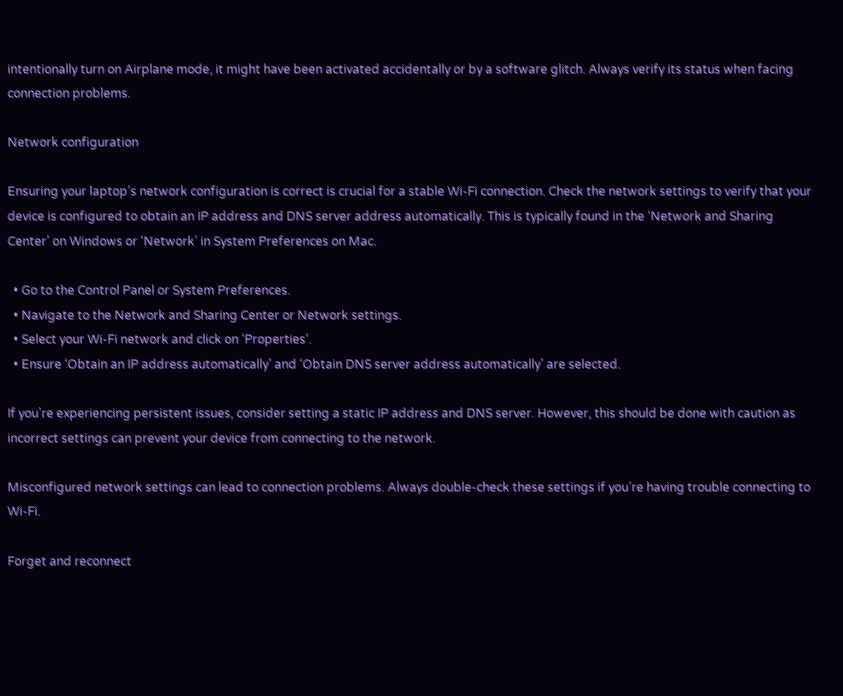intentionally turn on Airplane mode, it might have been activated accidentally or by a software glitch. Always verify its status when facing connection problems.

Network configuration

Ensuring your laptop’s network configuration is correct is crucial for a stable Wi-Fi connection. Check the network settings to verify that your device is configured to obtain an IP address and DNS server address automatically. This is typically found in the ‘Network and Sharing Center’ on Windows or ‘Network’ in System Preferences on Mac.

  • Go to the Control Panel or System Preferences.
  • Navigate to the Network and Sharing Center or Network settings.
  • Select your Wi-Fi network and click on ‘Properties’.
  • Ensure ‘Obtain an IP address automatically’ and ‘Obtain DNS server address automatically’ are selected.

If you’re experiencing persistent issues, consider setting a static IP address and DNS server. However, this should be done with caution as incorrect settings can prevent your device from connecting to the network.

Misconfigured network settings can lead to connection problems. Always double-check these settings if you’re having trouble connecting to Wi-Fi.

Forget and reconnect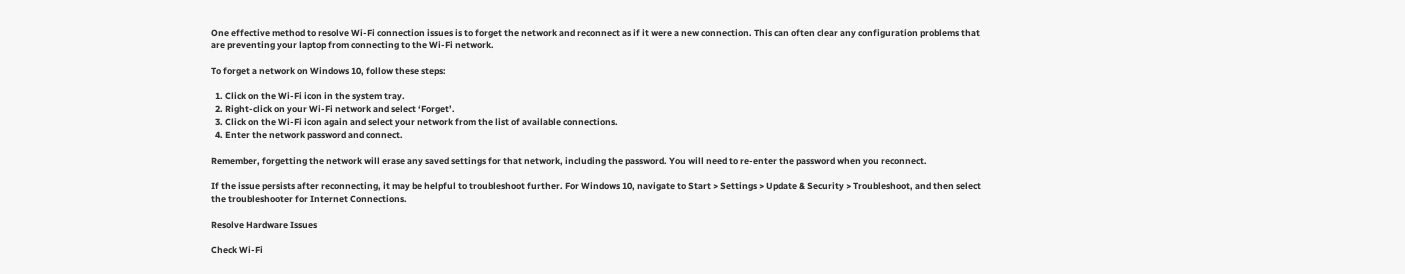One effective method to resolve Wi-Fi connection issues is to forget the network and reconnect as if it were a new connection. This can often clear any configuration problems that are preventing your laptop from connecting to the Wi-Fi network.

To forget a network on Windows 10, follow these steps:

  1. Click on the Wi-Fi icon in the system tray.
  2. Right-click on your Wi-Fi network and select ‘Forget’.
  3. Click on the Wi-Fi icon again and select your network from the list of available connections.
  4. Enter the network password and connect.

Remember, forgetting the network will erase any saved settings for that network, including the password. You will need to re-enter the password when you reconnect.

If the issue persists after reconnecting, it may be helpful to troubleshoot further. For Windows 10, navigate to Start > Settings > Update & Security > Troubleshoot, and then select the troubleshooter for Internet Connections.

Resolve Hardware Issues

Check Wi-Fi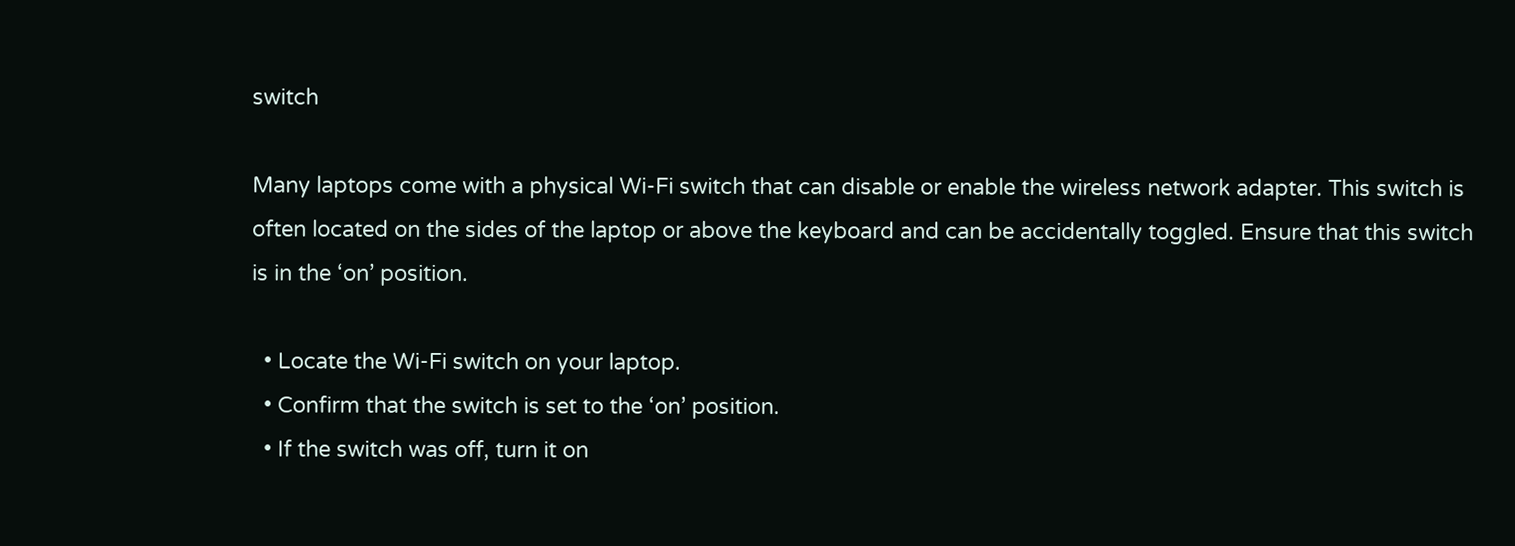switch

Many laptops come with a physical Wi-Fi switch that can disable or enable the wireless network adapter. This switch is often located on the sides of the laptop or above the keyboard and can be accidentally toggled. Ensure that this switch is in the ‘on’ position.

  • Locate the Wi-Fi switch on your laptop.
  • Confirm that the switch is set to the ‘on’ position.
  • If the switch was off, turn it on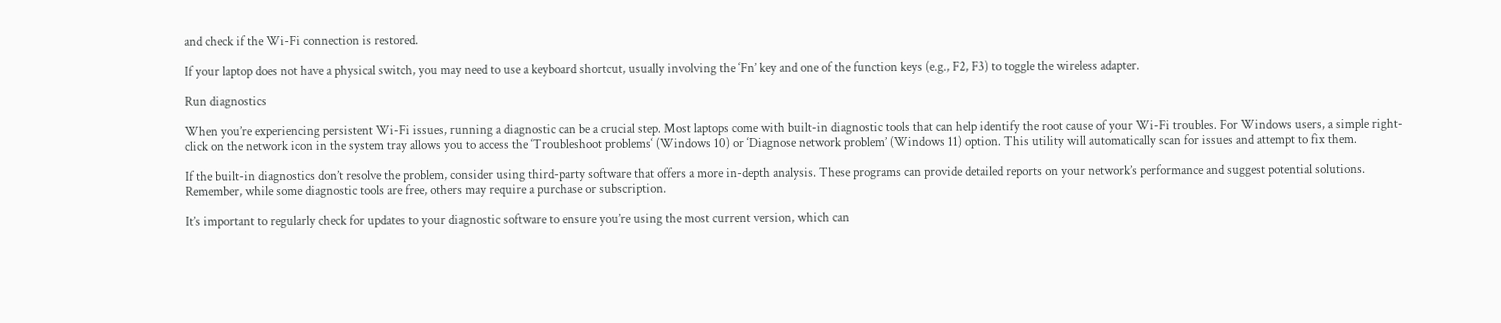and check if the Wi-Fi connection is restored.

If your laptop does not have a physical switch, you may need to use a keyboard shortcut, usually involving the ‘Fn’ key and one of the function keys (e.g., F2, F3) to toggle the wireless adapter.

Run diagnostics

When you’re experiencing persistent Wi-Fi issues, running a diagnostic can be a crucial step. Most laptops come with built-in diagnostic tools that can help identify the root cause of your Wi-Fi troubles. For Windows users, a simple right-click on the network icon in the system tray allows you to access the ‘Troubleshoot problems‘ (Windows 10) or ‘Diagnose network problem’ (Windows 11) option. This utility will automatically scan for issues and attempt to fix them.

If the built-in diagnostics don’t resolve the problem, consider using third-party software that offers a more in-depth analysis. These programs can provide detailed reports on your network’s performance and suggest potential solutions. Remember, while some diagnostic tools are free, others may require a purchase or subscription.

It’s important to regularly check for updates to your diagnostic software to ensure you’re using the most current version, which can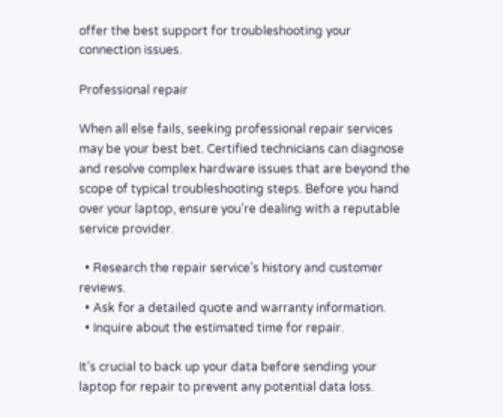offer the best support for troubleshooting your connection issues.

Professional repair

When all else fails, seeking professional repair services may be your best bet. Certified technicians can diagnose and resolve complex hardware issues that are beyond the scope of typical troubleshooting steps. Before you hand over your laptop, ensure you’re dealing with a reputable service provider.

  • Research the repair service’s history and customer reviews.
  • Ask for a detailed quote and warranty information.
  • Inquire about the estimated time for repair.

It’s crucial to back up your data before sending your laptop for repair to prevent any potential data loss.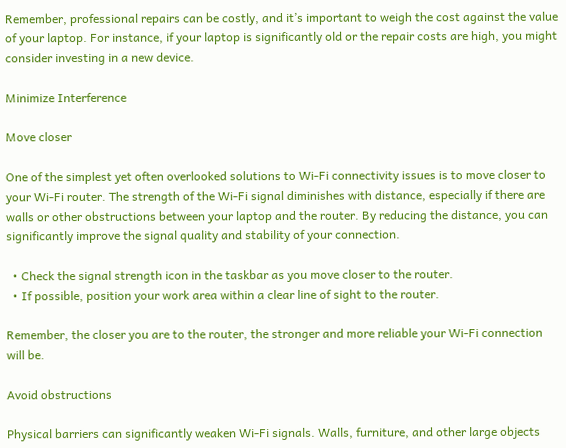Remember, professional repairs can be costly, and it’s important to weigh the cost against the value of your laptop. For instance, if your laptop is significantly old or the repair costs are high, you might consider investing in a new device.

Minimize Interference

Move closer

One of the simplest yet often overlooked solutions to Wi-Fi connectivity issues is to move closer to your Wi-Fi router. The strength of the Wi-Fi signal diminishes with distance, especially if there are walls or other obstructions between your laptop and the router. By reducing the distance, you can significantly improve the signal quality and stability of your connection.

  • Check the signal strength icon in the taskbar as you move closer to the router.
  • If possible, position your work area within a clear line of sight to the router.

Remember, the closer you are to the router, the stronger and more reliable your Wi-Fi connection will be.

Avoid obstructions

Physical barriers can significantly weaken Wi-Fi signals. Walls, furniture, and other large objects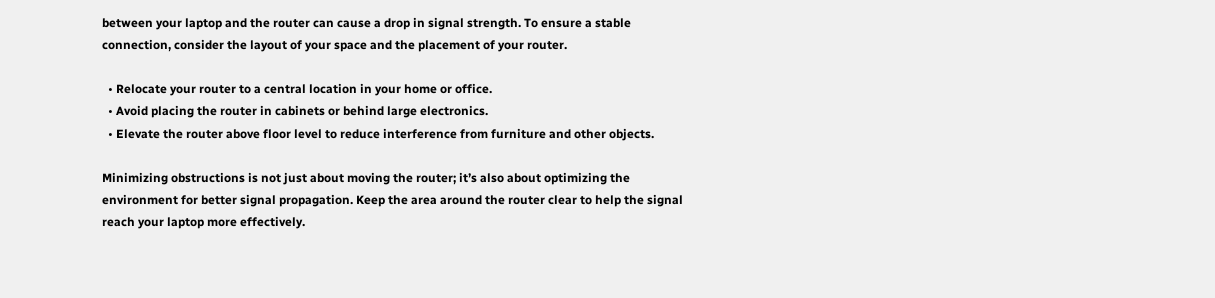between your laptop and the router can cause a drop in signal strength. To ensure a stable connection, consider the layout of your space and the placement of your router.

  • Relocate your router to a central location in your home or office.
  • Avoid placing the router in cabinets or behind large electronics.
  • Elevate the router above floor level to reduce interference from furniture and other objects.

Minimizing obstructions is not just about moving the router; it’s also about optimizing the environment for better signal propagation. Keep the area around the router clear to help the signal reach your laptop more effectively.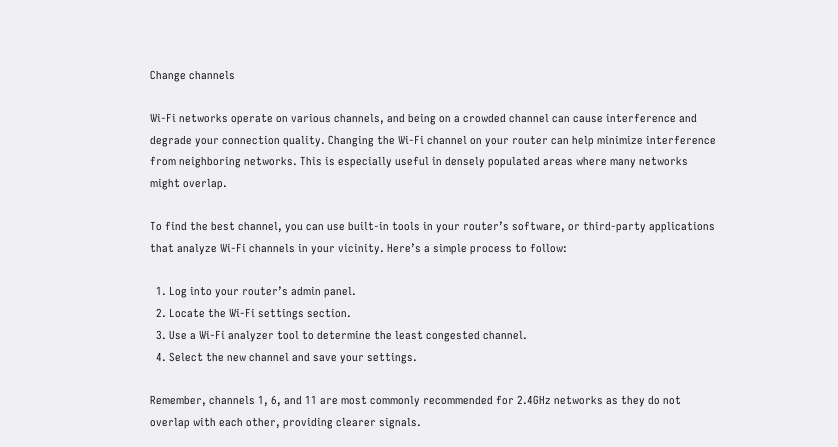Change channels

Wi-Fi networks operate on various channels, and being on a crowded channel can cause interference and degrade your connection quality. Changing the Wi-Fi channel on your router can help minimize interference from neighboring networks. This is especially useful in densely populated areas where many networks might overlap.

To find the best channel, you can use built-in tools in your router’s software, or third-party applications that analyze Wi-Fi channels in your vicinity. Here’s a simple process to follow:

  1. Log into your router’s admin panel.
  2. Locate the Wi-Fi settings section.
  3. Use a Wi-Fi analyzer tool to determine the least congested channel.
  4. Select the new channel and save your settings.

Remember, channels 1, 6, and 11 are most commonly recommended for 2.4GHz networks as they do not overlap with each other, providing clearer signals.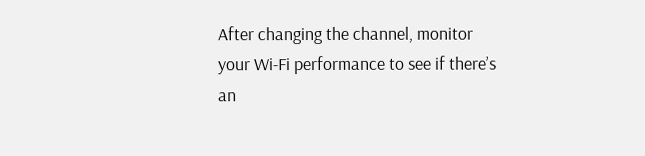After changing the channel, monitor your Wi-Fi performance to see if there’s an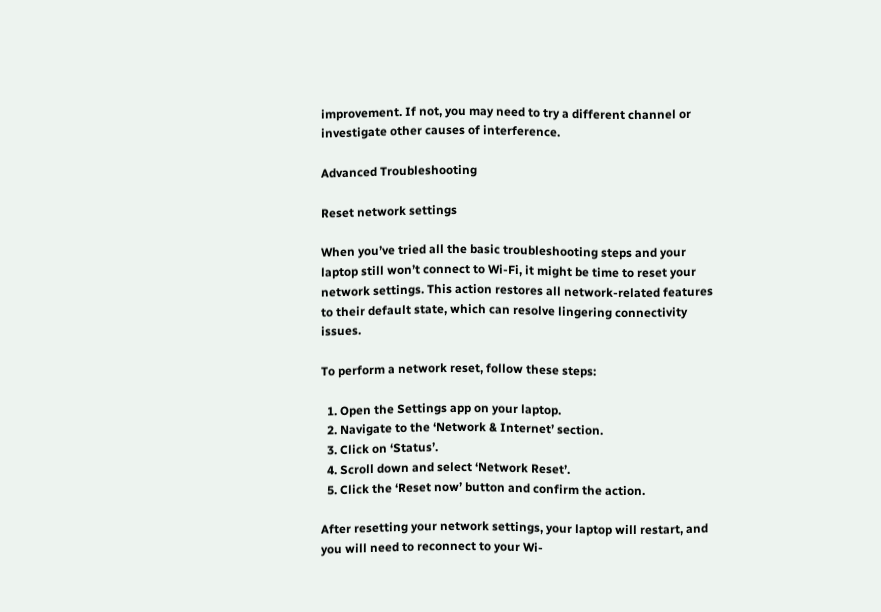improvement. If not, you may need to try a different channel or investigate other causes of interference.

Advanced Troubleshooting

Reset network settings

When you’ve tried all the basic troubleshooting steps and your laptop still won’t connect to Wi-Fi, it might be time to reset your network settings. This action restores all network-related features to their default state, which can resolve lingering connectivity issues.

To perform a network reset, follow these steps:

  1. Open the Settings app on your laptop.
  2. Navigate to the ‘Network & Internet’ section.
  3. Click on ‘Status’.
  4. Scroll down and select ‘Network Reset’.
  5. Click the ‘Reset now’ button and confirm the action.

After resetting your network settings, your laptop will restart, and you will need to reconnect to your Wi-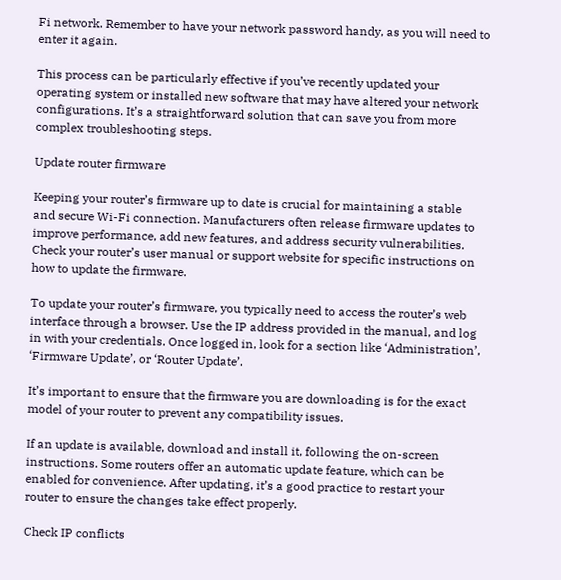Fi network. Remember to have your network password handy, as you will need to enter it again.

This process can be particularly effective if you’ve recently updated your operating system or installed new software that may have altered your network configurations. It’s a straightforward solution that can save you from more complex troubleshooting steps.

Update router firmware

Keeping your router’s firmware up to date is crucial for maintaining a stable and secure Wi-Fi connection. Manufacturers often release firmware updates to improve performance, add new features, and address security vulnerabilities. Check your router’s user manual or support website for specific instructions on how to update the firmware.

To update your router’s firmware, you typically need to access the router’s web interface through a browser. Use the IP address provided in the manual, and log in with your credentials. Once logged in, look for a section like ‘Administration’, ‘Firmware Update’, or ‘Router Update’.

It’s important to ensure that the firmware you are downloading is for the exact model of your router to prevent any compatibility issues.

If an update is available, download and install it, following the on-screen instructions. Some routers offer an automatic update feature, which can be enabled for convenience. After updating, it’s a good practice to restart your router to ensure the changes take effect properly.

Check IP conflicts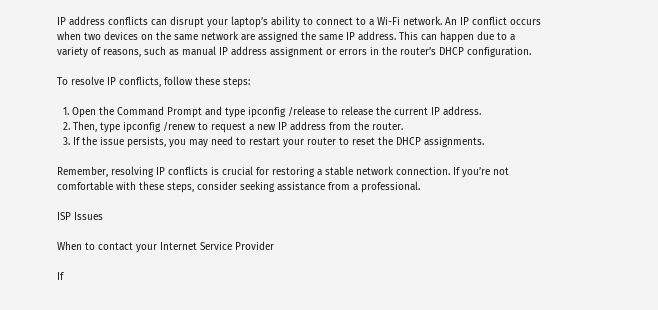IP address conflicts can disrupt your laptop’s ability to connect to a Wi-Fi network. An IP conflict occurs when two devices on the same network are assigned the same IP address. This can happen due to a variety of reasons, such as manual IP address assignment or errors in the router’s DHCP configuration.

To resolve IP conflicts, follow these steps:

  1. Open the Command Prompt and type ipconfig /release to release the current IP address.
  2. Then, type ipconfig /renew to request a new IP address from the router.
  3. If the issue persists, you may need to restart your router to reset the DHCP assignments.

Remember, resolving IP conflicts is crucial for restoring a stable network connection. If you’re not comfortable with these steps, consider seeking assistance from a professional.

ISP Issues

When to contact your Internet Service Provider

If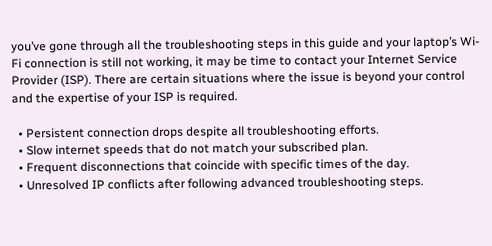you’ve gone through all the troubleshooting steps in this guide and your laptop’s Wi-Fi connection is still not working, it may be time to contact your Internet Service Provider (ISP). There are certain situations where the issue is beyond your control and the expertise of your ISP is required.

  • Persistent connection drops despite all troubleshooting efforts.
  • Slow internet speeds that do not match your subscribed plan.
  • Frequent disconnections that coincide with specific times of the day.
  • Unresolved IP conflicts after following advanced troubleshooting steps.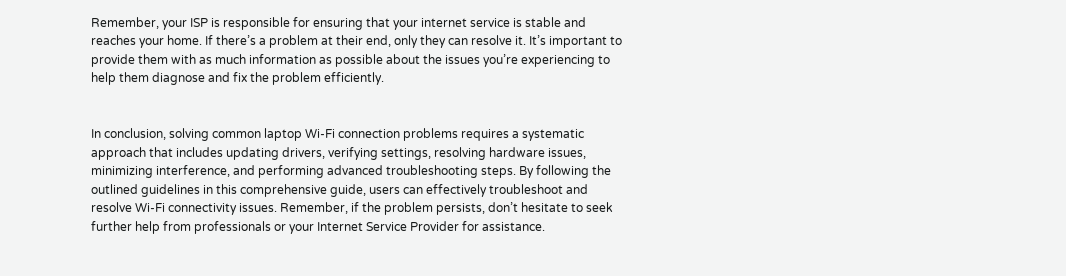Remember, your ISP is responsible for ensuring that your internet service is stable and reaches your home. If there’s a problem at their end, only they can resolve it. It’s important to provide them with as much information as possible about the issues you’re experiencing to help them diagnose and fix the problem efficiently.


In conclusion, solving common laptop Wi-Fi connection problems requires a systematic approach that includes updating drivers, verifying settings, resolving hardware issues, minimizing interference, and performing advanced troubleshooting steps. By following the outlined guidelines in this comprehensive guide, users can effectively troubleshoot and resolve Wi-Fi connectivity issues. Remember, if the problem persists, don’t hesitate to seek further help from professionals or your Internet Service Provider for assistance.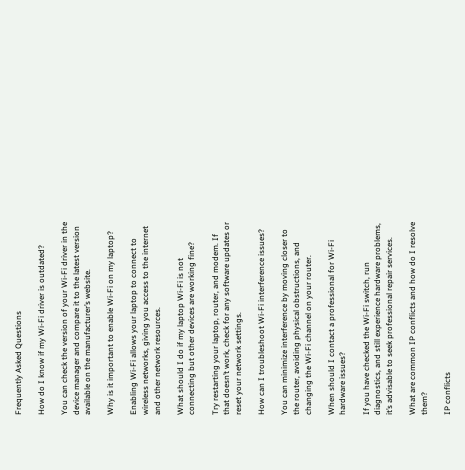Frequently Asked Questions

How do I know if my Wi-Fi driver is outdated?

You can check the version of your Wi-Fi driver in the device manager and compare it to the latest version available on the manufacturer’s website.

Why is it important to enable Wi-Fi on my laptop?

Enabling Wi-Fi allows your laptop to connect to wireless networks, giving you access to the internet and other network resources.

What should I do if my laptop Wi-Fi is not connecting but other devices are working fine?

Try restarting your laptop, router, and modem. If that doesn’t work, check for any software updates or reset your network settings.

How can I troubleshoot Wi-Fi interference issues?

You can minimize interference by moving closer to the router, avoiding physical obstructions, and changing the Wi-Fi channel on your router.

When should I contact a professional for Wi-Fi hardware issues?

If you have checked the Wi-Fi switch, run diagnostics, and still experience hardware problems, it’s advisable to seek professional repair services.

What are common IP conflicts and how do I resolve them?

IP conflicts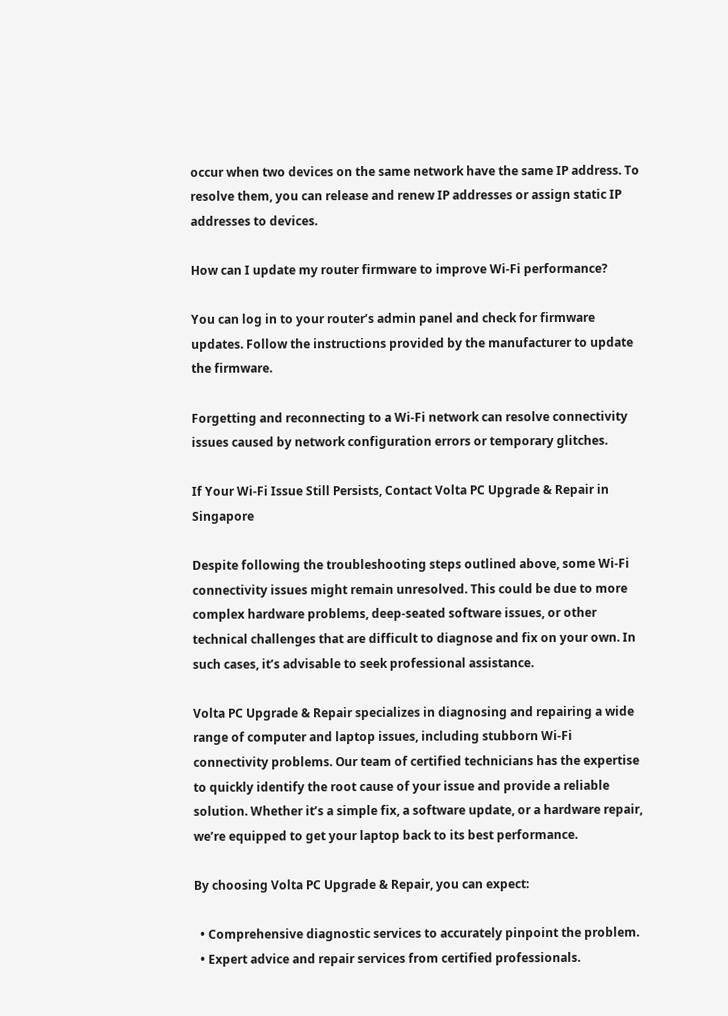occur when two devices on the same network have the same IP address. To resolve them, you can release and renew IP addresses or assign static IP addresses to devices.

How can I update my router firmware to improve Wi-Fi performance?

You can log in to your router’s admin panel and check for firmware updates. Follow the instructions provided by the manufacturer to update the firmware.

Forgetting and reconnecting to a Wi-Fi network can resolve connectivity issues caused by network configuration errors or temporary glitches.

If Your Wi-Fi Issue Still Persists, Contact Volta PC Upgrade & Repair in Singapore

Despite following the troubleshooting steps outlined above, some Wi-Fi connectivity issues might remain unresolved. This could be due to more complex hardware problems, deep-seated software issues, or other technical challenges that are difficult to diagnose and fix on your own. In such cases, it’s advisable to seek professional assistance.

Volta PC Upgrade & Repair specializes in diagnosing and repairing a wide range of computer and laptop issues, including stubborn Wi-Fi connectivity problems. Our team of certified technicians has the expertise to quickly identify the root cause of your issue and provide a reliable solution. Whether it’s a simple fix, a software update, or a hardware repair, we’re equipped to get your laptop back to its best performance.

By choosing Volta PC Upgrade & Repair, you can expect:

  • Comprehensive diagnostic services to accurately pinpoint the problem.
  • Expert advice and repair services from certified professionals.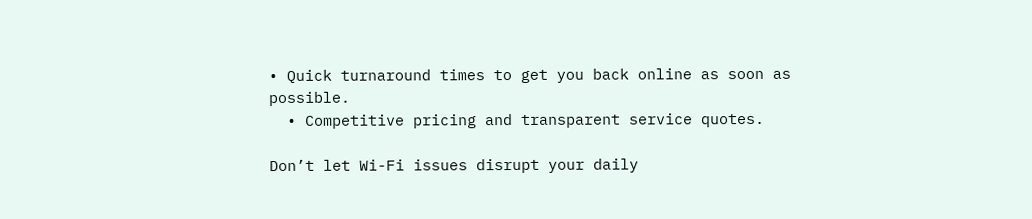• Quick turnaround times to get you back online as soon as possible.
  • Competitive pricing and transparent service quotes.

Don’t let Wi-Fi issues disrupt your daily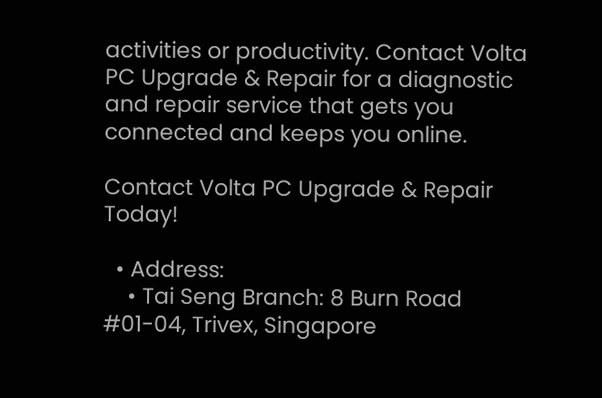activities or productivity. Contact Volta PC Upgrade & Repair for a diagnostic and repair service that gets you connected and keeps you online.

Contact Volta PC Upgrade & Repair Today!

  • Address:
    • Tai Seng Branch: 8 Burn Road #01-04, Trivex, Singapore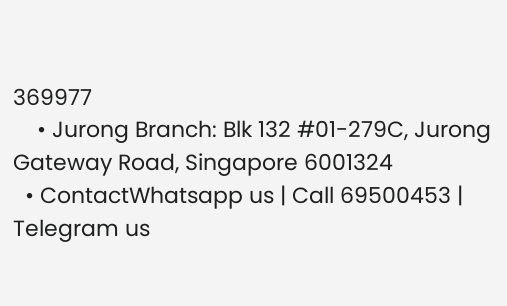369977
    • Jurong Branch: Blk 132 #01-279C, Jurong Gateway Road, Singapore 6001324
  • ContactWhatsapp us | Call 69500453 | Telegram us